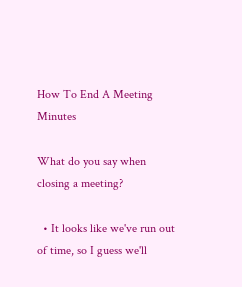How To End A Meeting Minutes

What do you say when closing a meeting?

  • It looks like we've run out of time, so I guess we'll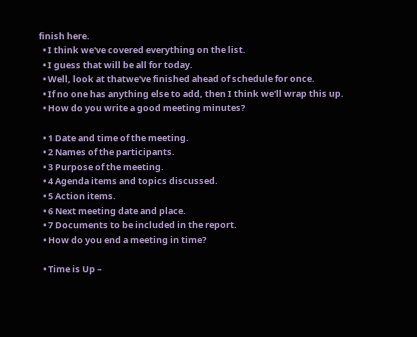finish here.
  • I think we've covered everything on the list.
  • I guess that will be all for today.
  • Well, look at thatwe've finished ahead of schedule for once.
  • If no one has anything else to add, then I think we'll wrap this up.
  • How do you write a good meeting minutes?

  • 1 Date and time of the meeting.
  • 2 Names of the participants.
  • 3 Purpose of the meeting.
  • 4 Agenda items and topics discussed.
  • 5 Action items.
  • 6 Next meeting date and place.
  • 7 Documents to be included in the report.
  • How do you end a meeting in time?

  • Time is Up –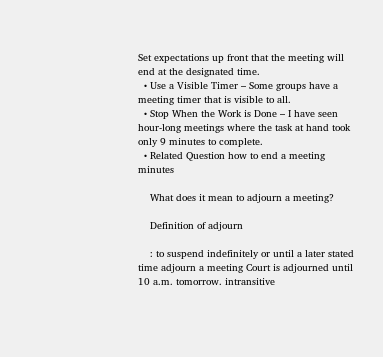Set expectations up front that the meeting will end at the designated time.
  • Use a Visible Timer – Some groups have a meeting timer that is visible to all.
  • Stop When the Work is Done – I have seen hour-long meetings where the task at hand took only 9 minutes to complete.
  • Related Question how to end a meeting minutes

    What does it mean to adjourn a meeting?

    Definition of adjourn

    : to suspend indefinitely or until a later stated time adjourn a meeting Court is adjourned until 10 a.m. tomorrow. intransitive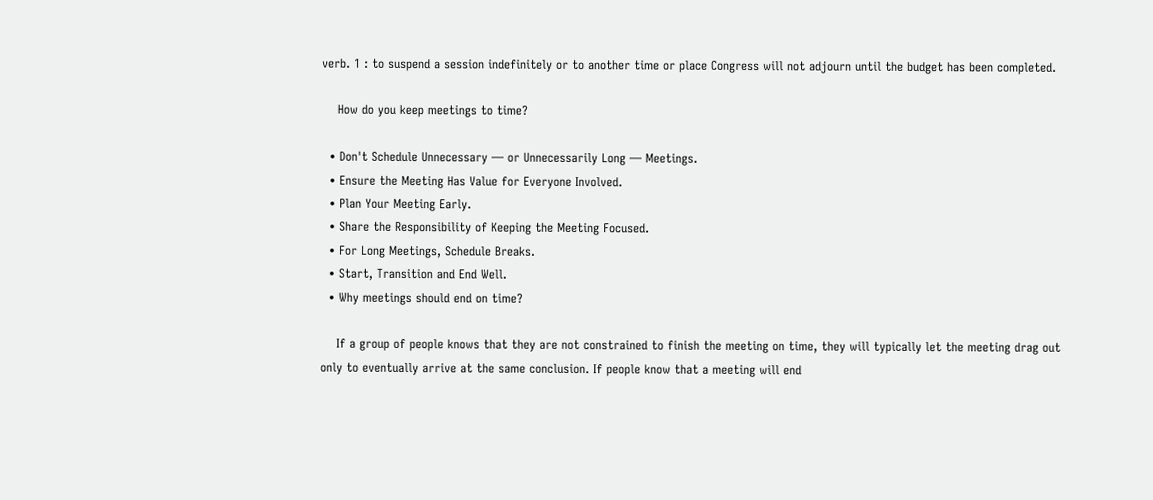verb. 1 : to suspend a session indefinitely or to another time or place Congress will not adjourn until the budget has been completed.

    How do you keep meetings to time?

  • Don't Schedule Unnecessary — or Unnecessarily Long — Meetings.
  • Ensure the Meeting Has Value for Everyone Involved.
  • Plan Your Meeting Early.
  • Share the Responsibility of Keeping the Meeting Focused.
  • For Long Meetings, Schedule Breaks.
  • Start, Transition and End Well.
  • Why meetings should end on time?

    If a group of people knows that they are not constrained to finish the meeting on time, they will typically let the meeting drag out only to eventually arrive at the same conclusion. If people know that a meeting will end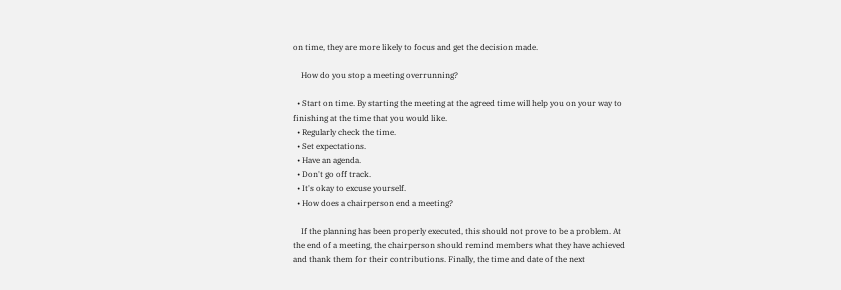on time, they are more likely to focus and get the decision made.

    How do you stop a meeting overrunning?

  • Start on time. By starting the meeting at the agreed time will help you on your way to finishing at the time that you would like.
  • Regularly check the time.
  • Set expectations.
  • Have an agenda.
  • Don't go off track.
  • It's okay to excuse yourself.
  • How does a chairperson end a meeting?

    If the planning has been properly executed, this should not prove to be a problem. At the end of a meeting, the chairperson should remind members what they have achieved and thank them for their contributions. Finally, the time and date of the next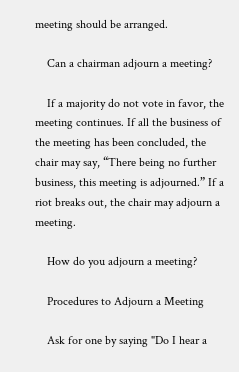meeting should be arranged.

    Can a chairman adjourn a meeting?

    If a majority do not vote in favor, the meeting continues. If all the business of the meeting has been concluded, the chair may say, “There being no further business, this meeting is adjourned.” If a riot breaks out, the chair may adjourn a meeting.

    How do you adjourn a meeting?

    Procedures to Adjourn a Meeting

    Ask for one by saying "Do I hear a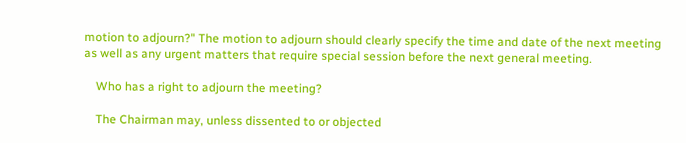motion to adjourn?" The motion to adjourn should clearly specify the time and date of the next meeting as well as any urgent matters that require special session before the next general meeting.

    Who has a right to adjourn the meeting?

    The Chairman may, unless dissented to or objected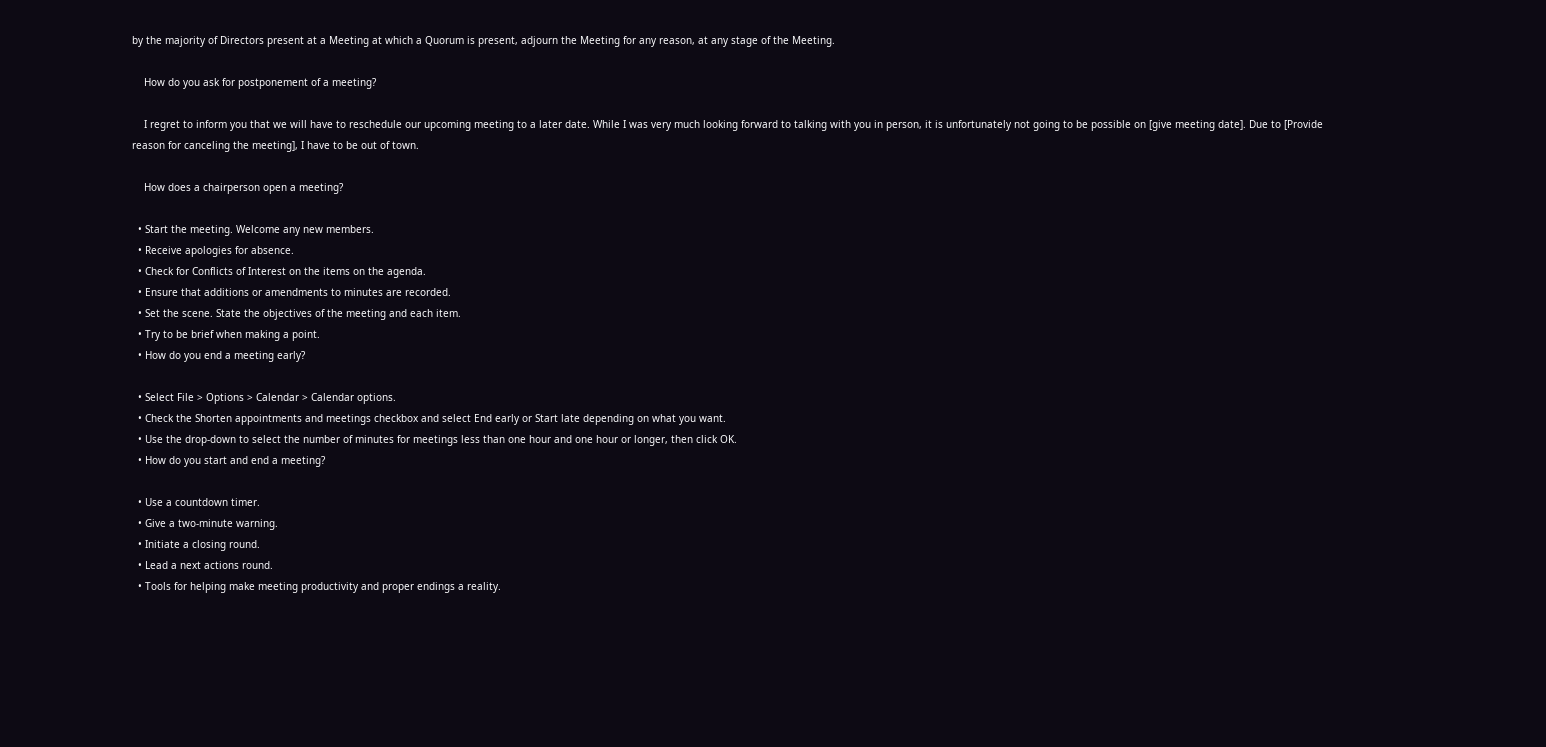by the majority of Directors present at a Meeting at which a Quorum is present, adjourn the Meeting for any reason, at any stage of the Meeting.

    How do you ask for postponement of a meeting?

    I regret to inform you that we will have to reschedule our upcoming meeting to a later date. While I was very much looking forward to talking with you in person, it is unfortunately not going to be possible on [give meeting date]. Due to [Provide reason for canceling the meeting], I have to be out of town.

    How does a chairperson open a meeting?

  • Start the meeting. Welcome any new members.
  • Receive apologies for absence.
  • Check for Conflicts of Interest on the items on the agenda.
  • Ensure that additions or amendments to minutes are recorded.
  • Set the scene. State the objectives of the meeting and each item.
  • Try to be brief when making a point.
  • How do you end a meeting early?

  • Select File > Options > Calendar > Calendar options.
  • Check the Shorten appointments and meetings checkbox and select End early or Start late depending on what you want.
  • Use the drop-down to select the number of minutes for meetings less than one hour and one hour or longer, then click OK.
  • How do you start and end a meeting?

  • Use a countdown timer.
  • Give a two-minute warning.
  • Initiate a closing round.
  • Lead a next actions round.
  • Tools for helping make meeting productivity and proper endings a reality.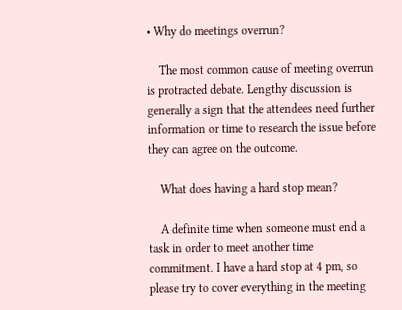• Why do meetings overrun?

    The most common cause of meeting overrun is protracted debate. Lengthy discussion is generally a sign that the attendees need further information or time to research the issue before they can agree on the outcome.

    What does having a hard stop mean?

    A definite time when someone must end a task in order to meet another time commitment. I have a hard stop at 4 pm, so please try to cover everything in the meeting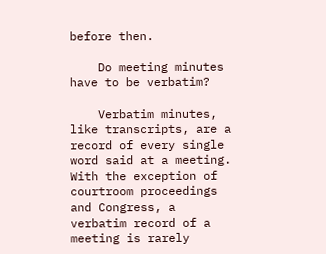before then.

    Do meeting minutes have to be verbatim?

    Verbatim minutes, like transcripts, are a record of every single word said at a meeting. With the exception of courtroom proceedings and Congress, a verbatim record of a meeting is rarely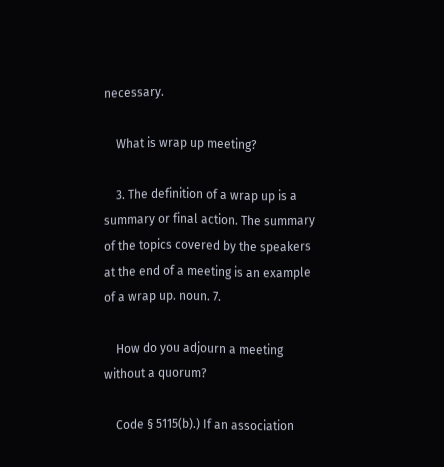necessary.

    What is wrap up meeting?

    3. The definition of a wrap up is a summary or final action. The summary of the topics covered by the speakers at the end of a meeting is an example of a wrap up. noun. 7.

    How do you adjourn a meeting without a quorum?

    Code § 5115(b).) If an association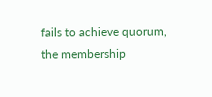fails to achieve quorum, the membership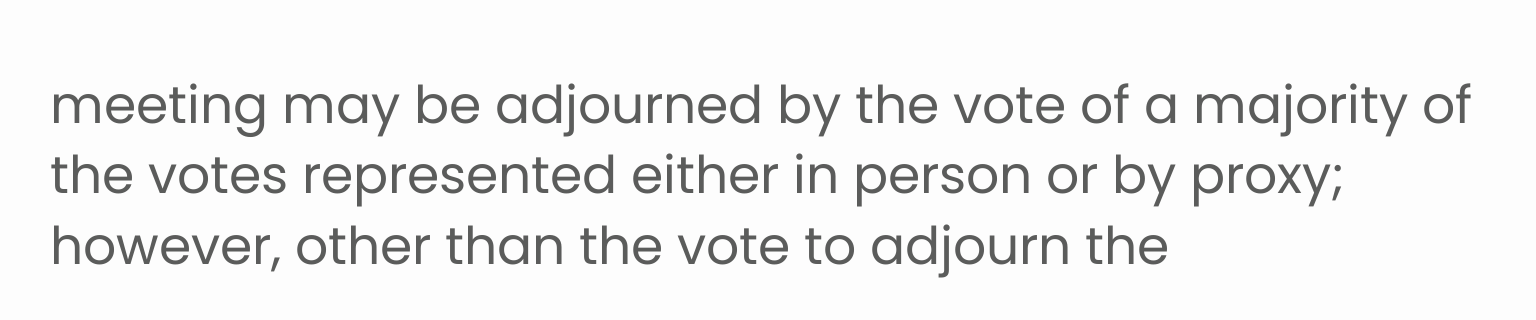meeting may be adjourned by the vote of a majority of the votes represented either in person or by proxy; however, other than the vote to adjourn the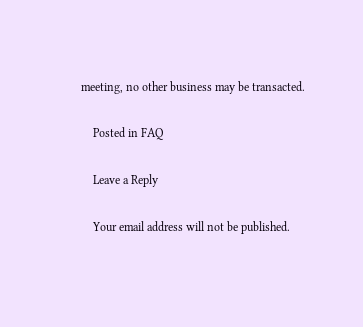meeting, no other business may be transacted.

    Posted in FAQ

    Leave a Reply

    Your email address will not be published.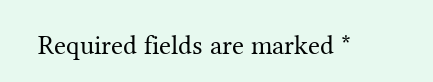Required fields are marked *